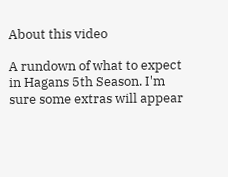About this video

A rundown of what to expect in Hagans 5th Season. I'm sure some extras will appear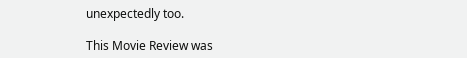unexpectedly too.

This Movie Review was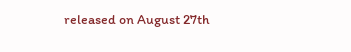released on August 27th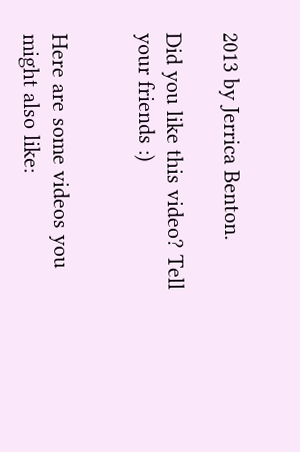2013 by Jerrica Benton.

Did you like this video? Tell your friends :)


Here are some videos you might also like: